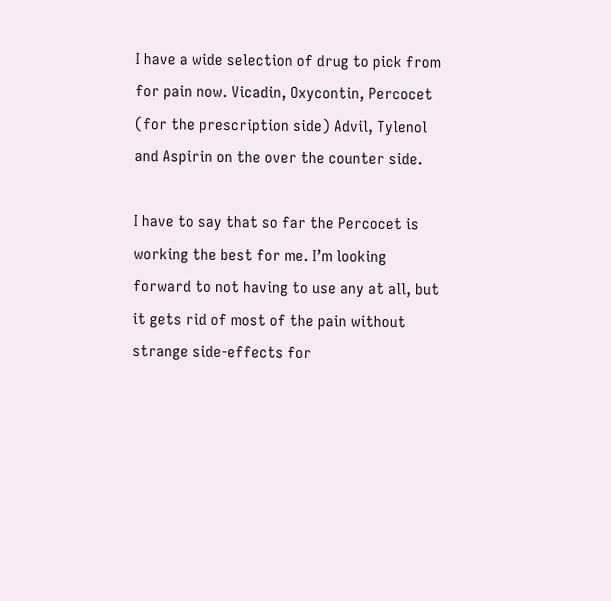I have a wide selection of drug to pick from for pain now. Vicadin, Oxycontin, Percocet (for the prescription side) Advil, Tylenol and Aspirin on the over the counter side.

I have to say that so far the Percocet is working the best for me. I’m looking forward to not having to use any at all, but it gets rid of most of the pain without strange side-effects for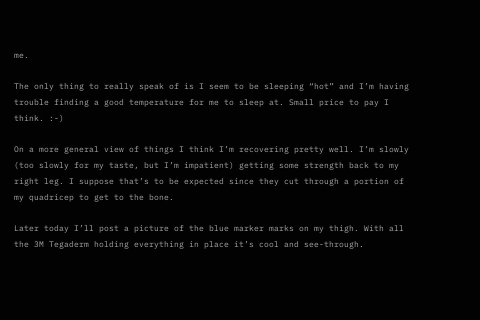me.

The only thing to really speak of is I seem to be sleeping “hot” and I’m having trouble finding a good temperature for me to sleep at. Small price to pay I think. :-)

On a more general view of things I think I’m recovering pretty well. I’m slowly (too slowly for my taste, but I’m impatient) getting some strength back to my right leg. I suppose that’s to be expected since they cut through a portion of my quadricep to get to the bone.

Later today I’ll post a picture of the blue marker marks on my thigh. With all the 3M Tegaderm holding everything in place it’s cool and see-through.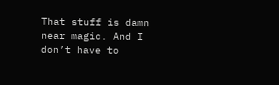That stuff is damn near magic. And I don’t have to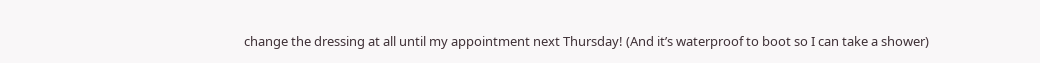change the dressing at all until my appointment next Thursday! (And it’s waterproof to boot so I can take a shower)